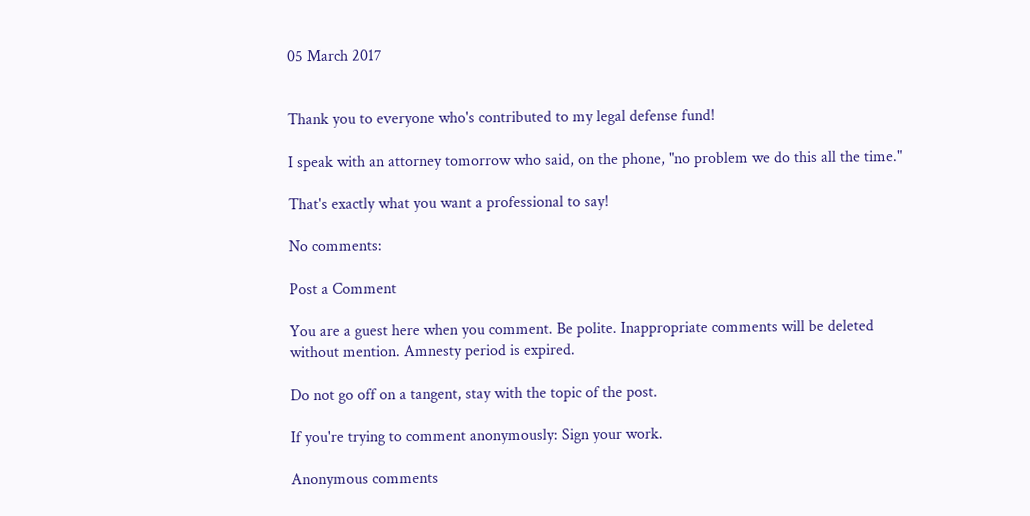05 March 2017


Thank you to everyone who's contributed to my legal defense fund!

I speak with an attorney tomorrow who said, on the phone, "no problem we do this all the time."

That's exactly what you want a professional to say!

No comments:

Post a Comment

You are a guest here when you comment. Be polite. Inappropriate comments will be deleted without mention. Amnesty period is expired.

Do not go off on a tangent, stay with the topic of the post.

If you're trying to comment anonymously: Sign your work.

Anonymous comments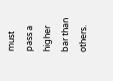must pass a higher bar than others.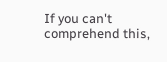If you can't comprehend this,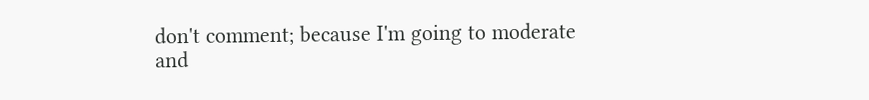don't comment; because I'm going to moderate and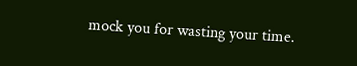mock you for wasting your time.